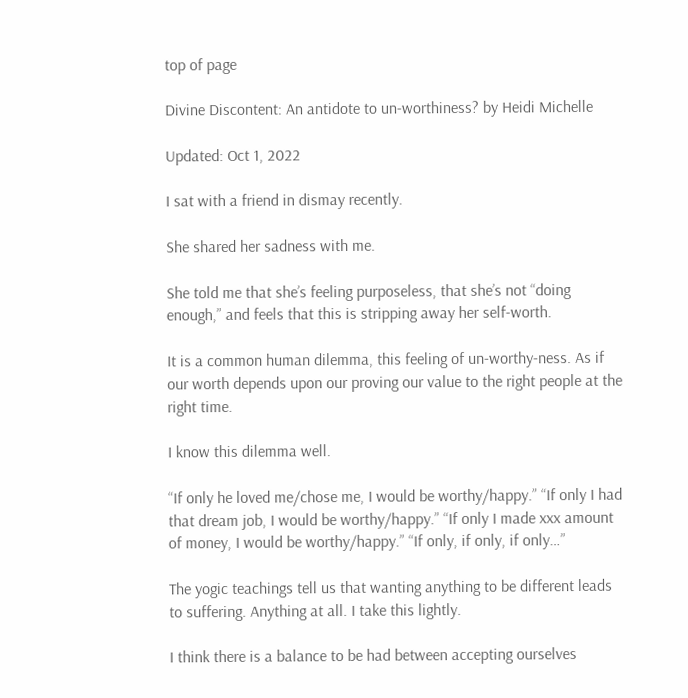top of page

Divine Discontent: An antidote to un-worthiness? by Heidi Michelle

Updated: Oct 1, 2022

I sat with a friend in dismay recently.

She shared her sadness with me.

She told me that she’s feeling purposeless, that she’s not “doing enough,” and feels that this is stripping away her self-worth.

It is a common human dilemma, this feeling of un-worthy-ness. As if our worth depends upon our proving our value to the right people at the right time.

I know this dilemma well.

“If only he loved me/chose me, I would be worthy/happy.” “If only I had that dream job, I would be worthy/happy.” “If only I made xxx amount of money, I would be worthy/happy.” “If only, if only, if only…”

The yogic teachings tell us that wanting anything to be different leads to suffering. Anything at all. I take this lightly.

I think there is a balance to be had between accepting ourselves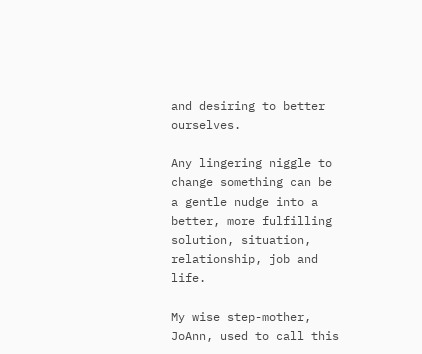and desiring to better ourselves.

Any lingering niggle to change something can be a gentle nudge into a better, more fulfilling solution, situation, relationship, job and life.

My wise step-mother, JoAnn, used to call this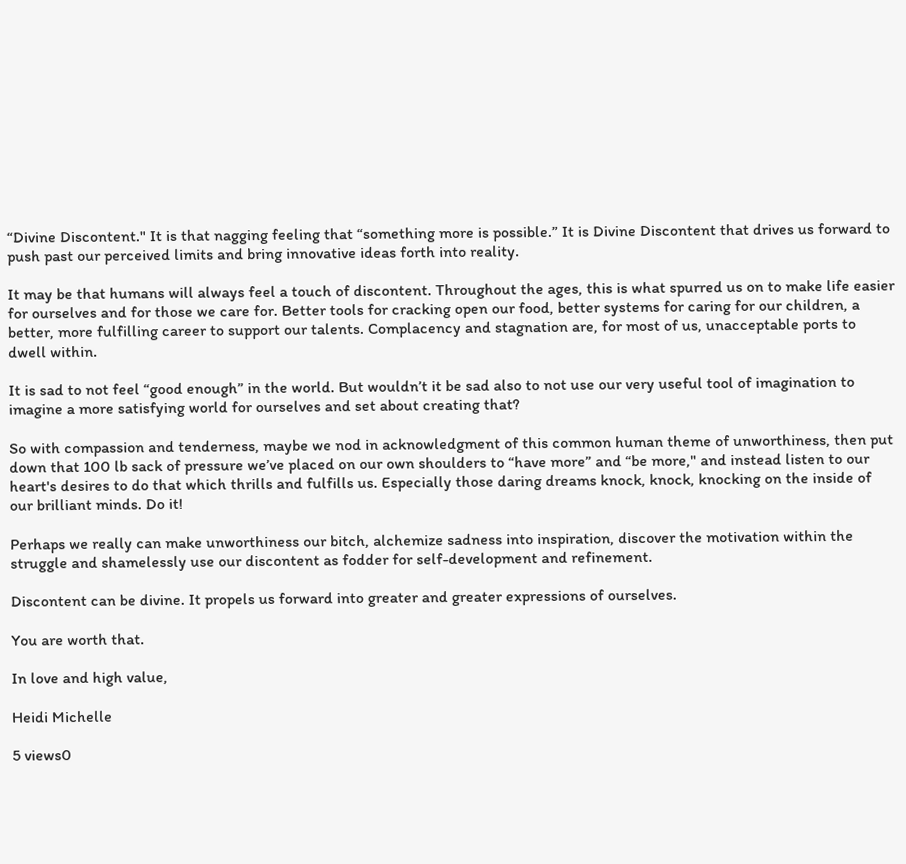“Divine Discontent." It is that nagging feeling that “something more is possible.” It is Divine Discontent that drives us forward to push past our perceived limits and bring innovative ideas forth into reality.

It may be that humans will always feel a touch of discontent. Throughout the ages, this is what spurred us on to make life easier for ourselves and for those we care for. Better tools for cracking open our food, better systems for caring for our children, a better, more fulfilling career to support our talents. Complacency and stagnation are, for most of us, unacceptable ports to dwell within.

It is sad to not feel “good enough” in the world. But wouldn’t it be sad also to not use our very useful tool of imagination to imagine a more satisfying world for ourselves and set about creating that?

So with compassion and tenderness, maybe we nod in acknowledgment of this common human theme of unworthiness, then put down that 100 lb sack of pressure we’ve placed on our own shoulders to “have more” and “be more," and instead listen to our heart's desires to do that which thrills and fulfills us. Especially those daring dreams knock, knock, knocking on the inside of our brilliant minds. Do it!

Perhaps we really can make unworthiness our bitch, alchemize sadness into inspiration, discover the motivation within the struggle and shamelessly use our discontent as fodder for self-development and refinement.

Discontent can be divine. It propels us forward into greater and greater expressions of ourselves.

You are worth that.

In love and high value,

Heidi Michelle

5 views0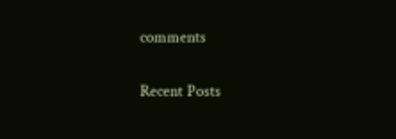comments

Recent Posts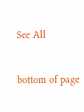See All


bottom of page